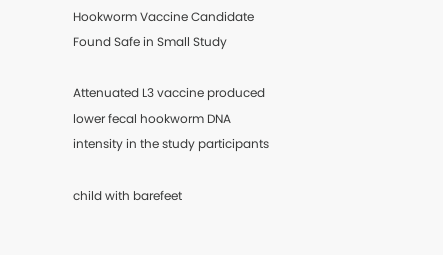Hookworm Vaccine Candidate Found Safe in Small Study

Attenuated L3 vaccine produced lower fecal hookworm DNA intensity in the study participants

child with barefeet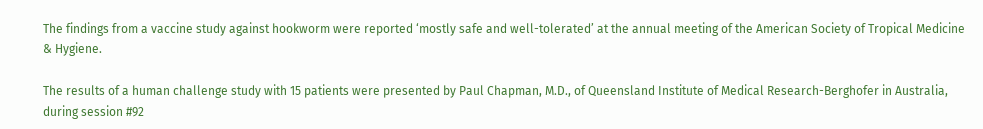The findings from a vaccine study against hookworm were reported ‘mostly safe and well-tolerated’ at the annual meeting of the American Society of Tropical Medicine & Hygiene.

The results of a human challenge study with 15 patients were presented by Paul Chapman, M.D., of Queensland Institute of Medical Research-Berghofer in Australia, during session #92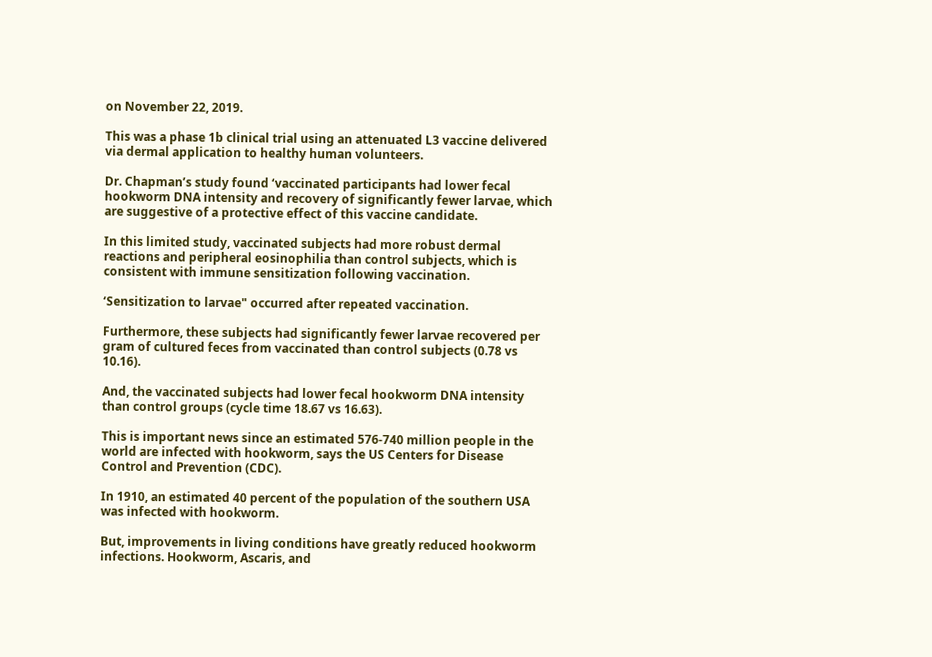on November 22, 2019.

This was a phase 1b clinical trial using an attenuated L3 vaccine delivered via dermal application to healthy human volunteers.

Dr. Chapman’s study found ‘vaccinated participants had lower fecal hookworm DNA intensity and recovery of significantly fewer larvae, which are suggestive of a protective effect of this vaccine candidate.

In this limited study, vaccinated subjects had more robust dermal reactions and peripheral eosinophilia than control subjects, which is consistent with immune sensitization following vaccination.

‘Sensitization to larvae" occurred after repeated vaccination.

Furthermore, these subjects had significantly fewer larvae recovered per gram of cultured feces from vaccinated than control subjects (0.78 vs 10.16).

And, the vaccinated subjects had lower fecal hookworm DNA intensity than control groups (cycle time 18.67 vs 16.63).

This is important news since an estimated 576-740 million people in the world are infected with hookworm, says the US Centers for Disease Control and Prevention (CDC).

In 1910, an estimated 40 percent of the population of the southern USA was infected with hookworm.

But, improvements in living conditions have greatly reduced hookworm infections. Hookworm, Ascaris, and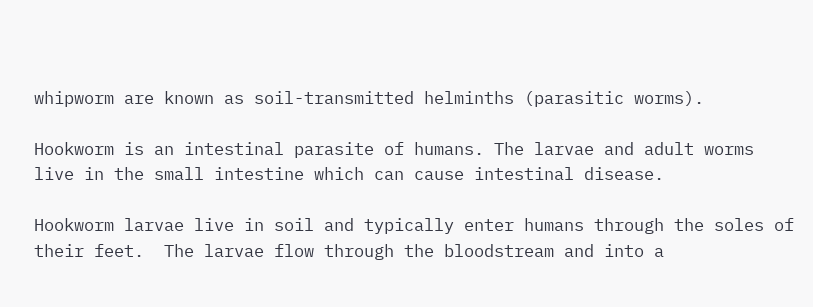whipworm are known as soil-transmitted helminths (parasitic worms).

Hookworm is an intestinal parasite of humans. The larvae and adult worms live in the small intestine which can cause intestinal disease.

Hookworm larvae live in soil and typically enter humans through the soles of their feet.  The larvae flow through the bloodstream and into a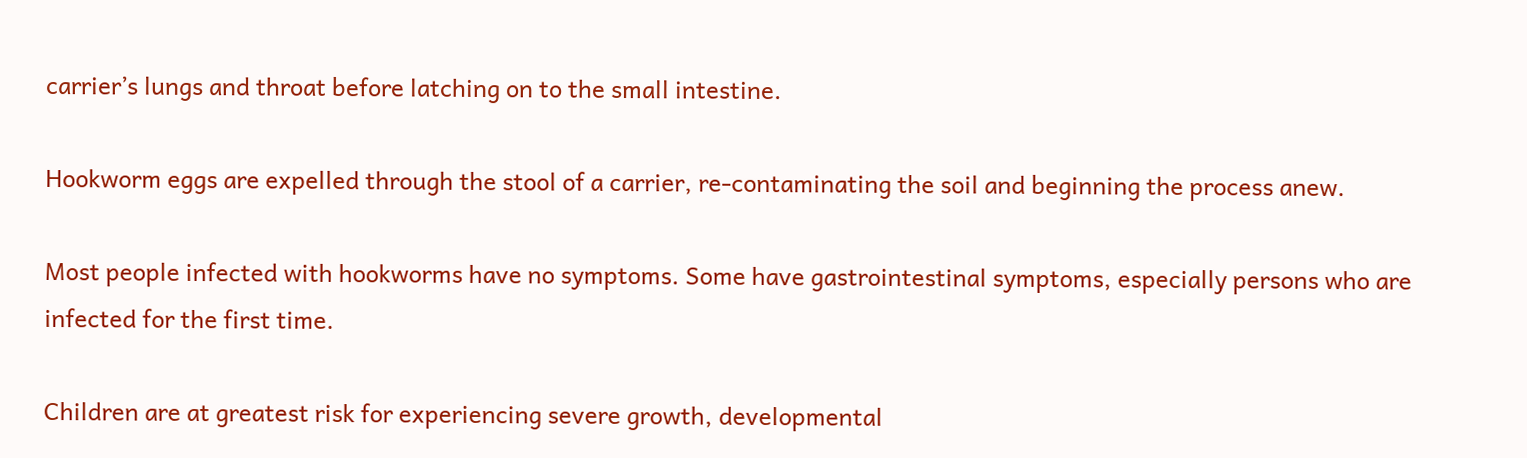carrier’s lungs and throat before latching on to the small intestine.

Hookworm eggs are expelled through the stool of a carrier, re-contaminating the soil and beginning the process anew.

Most people infected with hookworms have no symptoms. Some have gastrointestinal symptoms, especially persons who are infected for the first time.

Children are at greatest risk for experiencing severe growth, developmental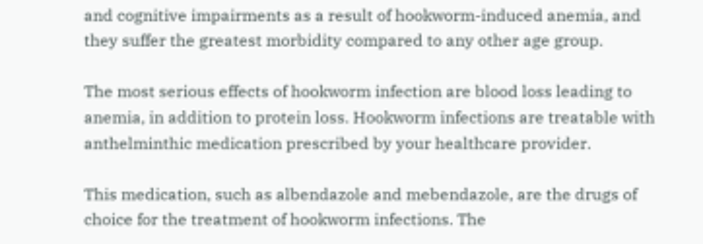and cognitive impairments as a result of hookworm-induced anemia, and they suffer the greatest morbidity compared to any other age group.

The most serious effects of hookworm infection are blood loss leading to anemia, in addition to protein loss. Hookworm infections are treatable with anthelminthic medication prescribed by your healthcare provider.

This medication, such as albendazole and mebendazole, are the drugs of choice for the treatment of hookworm infections. The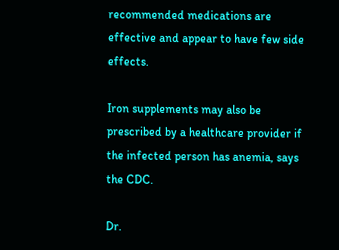recommended medications are effective and appear to have few side effects.

Iron supplements may also be prescribed by a healthcare provider if the infected person has anemia, says the CDC.

Dr.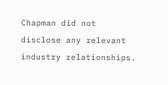Chapman did not disclose any relevant industry relationships.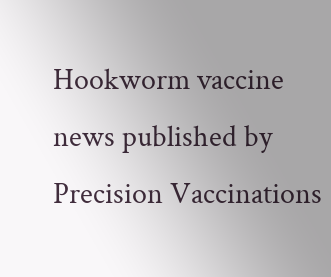Hookworm vaccine news published by Precision Vaccinations